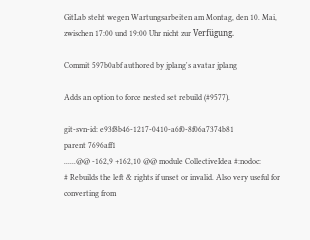GitLab steht wegen Wartungsarbeiten am Montag, den 10. Mai, zwischen 17:00 und 19:00 Uhr nicht zur Verfügung.

Commit 597b0abf authored by jplang's avatar jplang

Adds an option to force nested set rebuild (#9577).

git-svn-id: e93f8b46-1217-0410-a6f0-8f06a7374b81
parent 7696aff1
......@@ -162,9 +162,10 @@ module CollectiveIdea #:nodoc:
# Rebuilds the left & rights if unset or invalid. Also very useful for converting from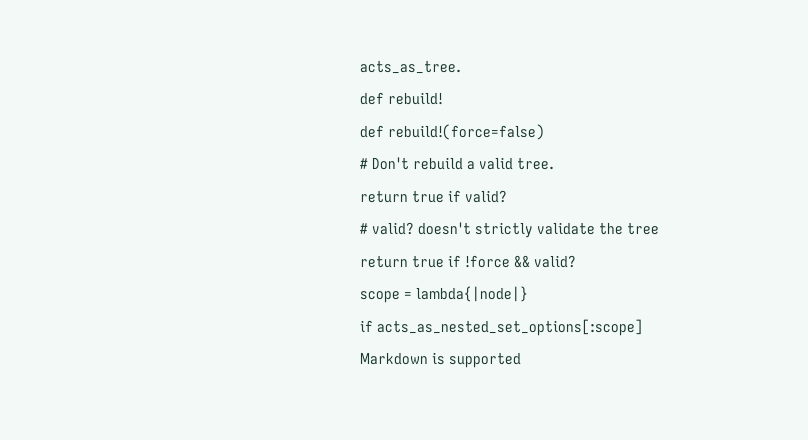acts_as_tree.
def rebuild!
def rebuild!(force=false)
# Don't rebuild a valid tree.
return true if valid?
# valid? doesn't strictly validate the tree
return true if !force && valid?
scope = lambda{|node|}
if acts_as_nested_set_options[:scope]
Markdown is supported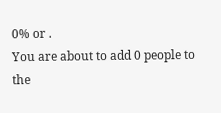0% or .
You are about to add 0 people to the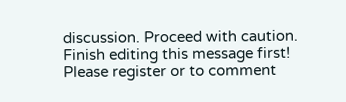discussion. Proceed with caution.
Finish editing this message first!
Please register or to comment